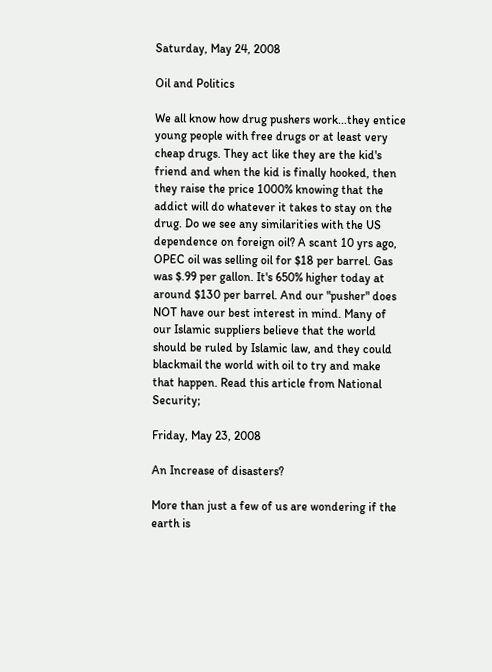Saturday, May 24, 2008

Oil and Politics

We all know how drug pushers work...they entice young people with free drugs or at least very cheap drugs. They act like they are the kid's friend and when the kid is finally hooked, then they raise the price 1000% knowing that the addict will do whatever it takes to stay on the drug. Do we see any similarities with the US dependence on foreign oil? A scant 10 yrs ago, OPEC oil was selling oil for $18 per barrel. Gas was $.99 per gallon. It's 650% higher today at around $130 per barrel. And our "pusher" does NOT have our best interest in mind. Many of our Islamic suppliers believe that the world should be ruled by Islamic law, and they could blackmail the world with oil to try and make that happen. Read this article from National Security;

Friday, May 23, 2008

An Increase of disasters?

More than just a few of us are wondering if the earth is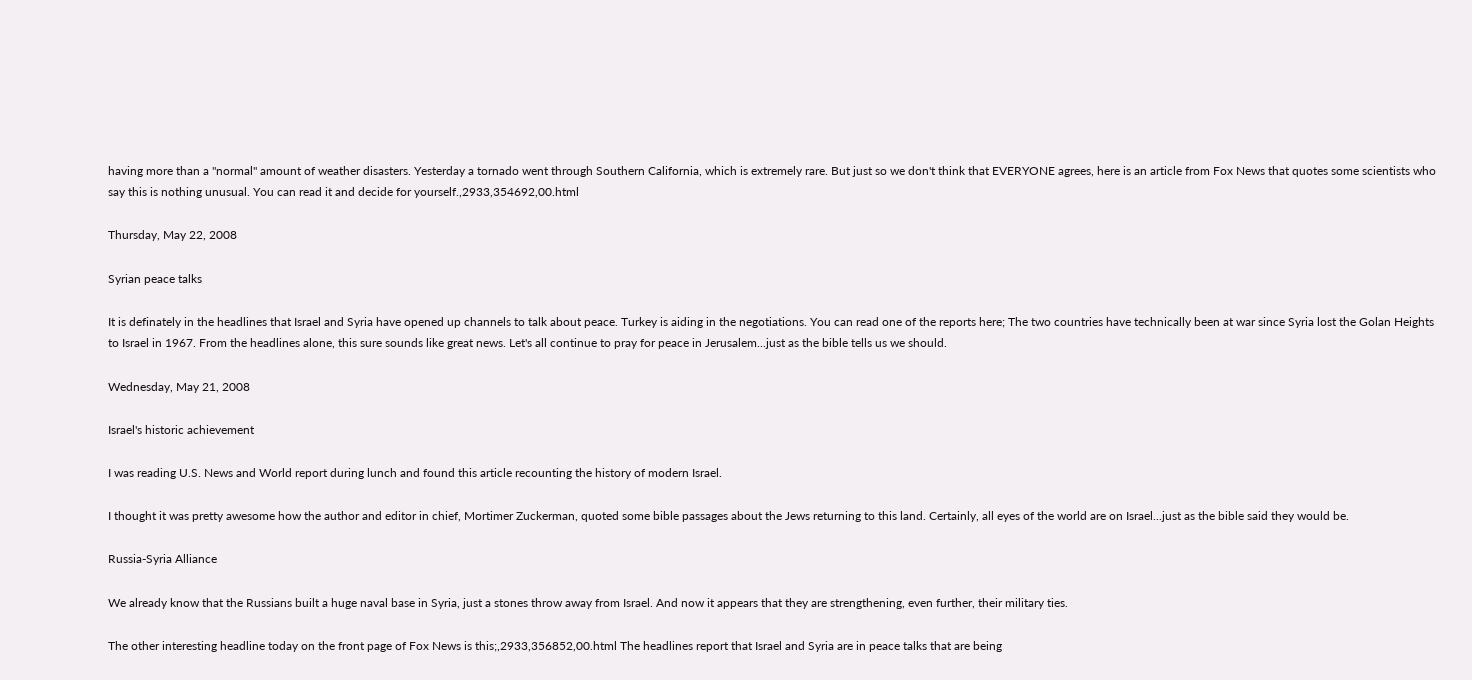having more than a "normal" amount of weather disasters. Yesterday a tornado went through Southern California, which is extremely rare. But just so we don't think that EVERYONE agrees, here is an article from Fox News that quotes some scientists who say this is nothing unusual. You can read it and decide for yourself.,2933,354692,00.html

Thursday, May 22, 2008

Syrian peace talks

It is definately in the headlines that Israel and Syria have opened up channels to talk about peace. Turkey is aiding in the negotiations. You can read one of the reports here; The two countries have technically been at war since Syria lost the Golan Heights to Israel in 1967. From the headlines alone, this sure sounds like great news. Let's all continue to pray for peace in Jerusalem...just as the bible tells us we should.

Wednesday, May 21, 2008

Israel's historic achievement

I was reading U.S. News and World report during lunch and found this article recounting the history of modern Israel.

I thought it was pretty awesome how the author and editor in chief, Mortimer Zuckerman, quoted some bible passages about the Jews returning to this land. Certainly, all eyes of the world are on Israel...just as the bible said they would be.

Russia-Syria Alliance

We already know that the Russians built a huge naval base in Syria, just a stones throw away from Israel. And now it appears that they are strengthening, even further, their military ties.

The other interesting headline today on the front page of Fox News is this;,2933,356852,00.html The headlines report that Israel and Syria are in peace talks that are being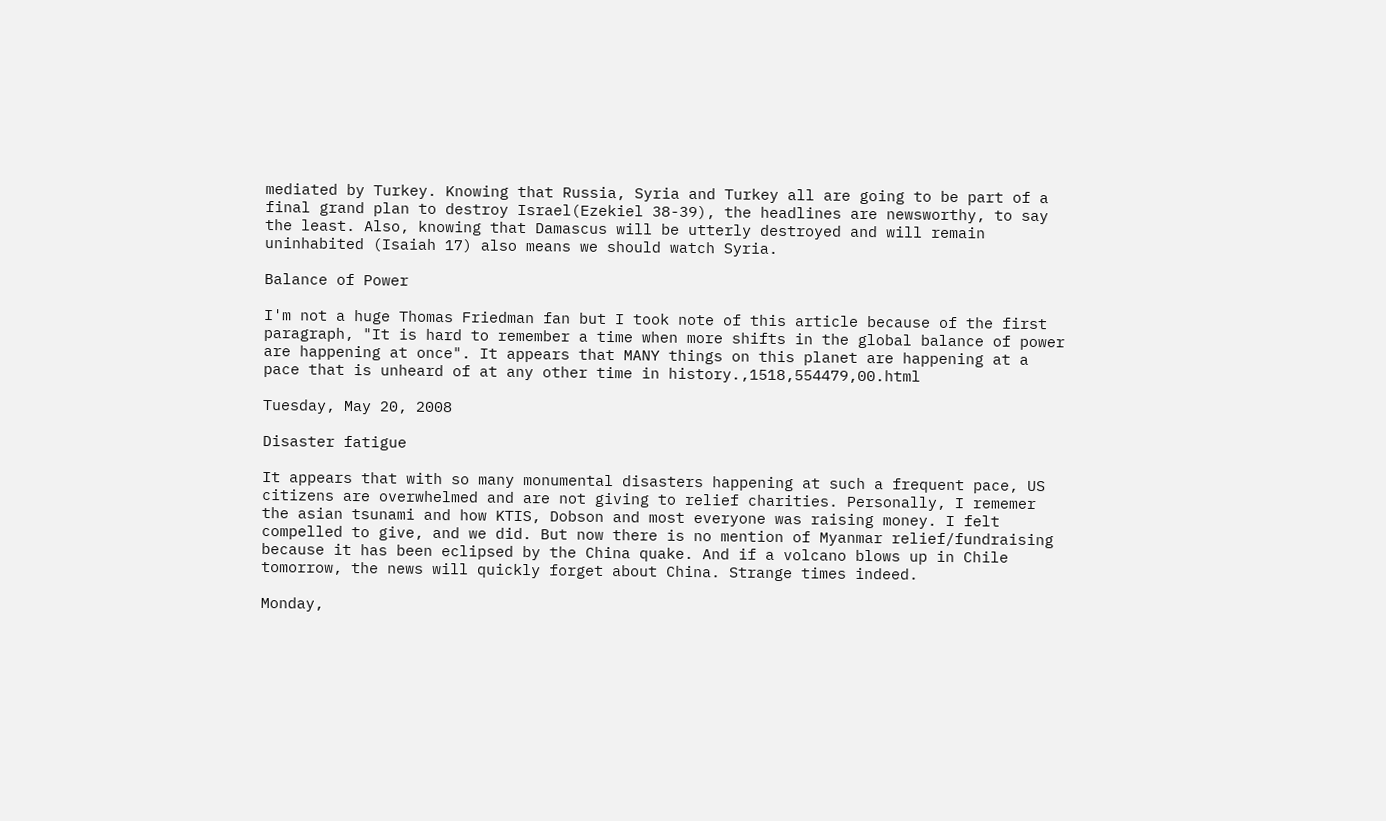mediated by Turkey. Knowing that Russia, Syria and Turkey all are going to be part of a final grand plan to destroy Israel(Ezekiel 38-39), the headlines are newsworthy, to say the least. Also, knowing that Damascus will be utterly destroyed and will remain uninhabited (Isaiah 17) also means we should watch Syria.

Balance of Power

I'm not a huge Thomas Friedman fan but I took note of this article because of the first paragraph, "It is hard to remember a time when more shifts in the global balance of power are happening at once". It appears that MANY things on this planet are happening at a pace that is unheard of at any other time in history.,1518,554479,00.html

Tuesday, May 20, 2008

Disaster fatigue

It appears that with so many monumental disasters happening at such a frequent pace, US citizens are overwhelmed and are not giving to relief charities. Personally, I rememer the asian tsunami and how KTIS, Dobson and most everyone was raising money. I felt compelled to give, and we did. But now there is no mention of Myanmar relief/fundraising because it has been eclipsed by the China quake. And if a volcano blows up in Chile tomorrow, the news will quickly forget about China. Strange times indeed.

Monday,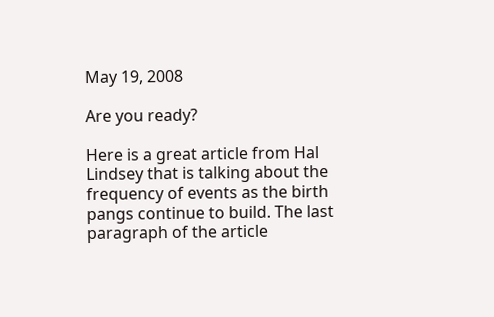May 19, 2008

Are you ready?

Here is a great article from Hal Lindsey that is talking about the frequency of events as the birth pangs continue to build. The last paragraph of the article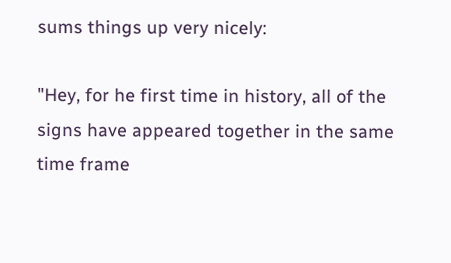sums things up very nicely:

"Hey, for he first time in history, all of the signs have appeared together in the same time frame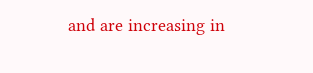and are increasing in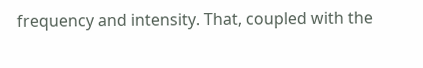frequency and intensity. That, coupled with the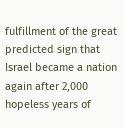fulfillment of the great predicted sign that Israel became a nation again after 2,000 hopeless years of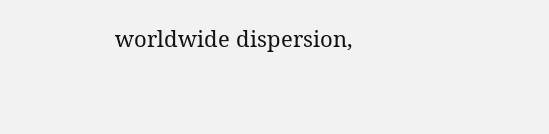worldwide dispersion,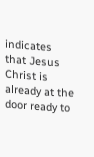indicates that Jesus Christ is already at the door ready to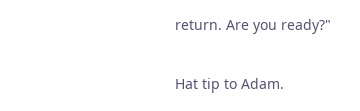return. Are you ready?"

Hat tip to Adam.